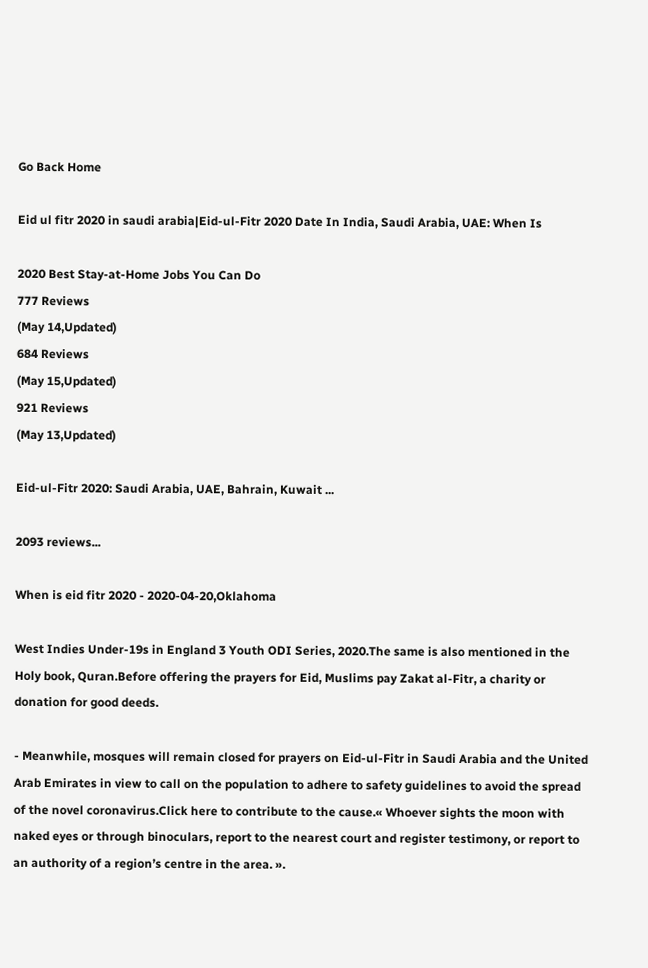Go Back Home

Eid ul fitr 2020 in saudi arabia|Eid-ul-Fitr 2020 Date In India, Saudi Arabia, UAE: When Is

2020 Best Stay-at-Home Jobs You Can Do
777 Reviews
(May 14,Updated)
684 Reviews
(May 15,Updated)
921 Reviews
(May 13,Updated)

Eid-ul-Fitr 2020: Saudi Arabia, UAE, Bahrain, Kuwait ...

2093 reviews...

When is eid fitr 2020 - 2020-04-20,Oklahoma

West Indies Under-19s in England 3 Youth ODI Series, 2020.The same is also mentioned in the Holy book, Quran.Before offering the prayers for Eid, Muslims pay Zakat al-Fitr, a charity or donation for good deeds.

- Meanwhile, mosques will remain closed for prayers on Eid-ul-Fitr in Saudi Arabia and the United Arab Emirates in view to call on the population to adhere to safety guidelines to avoid the spread of the novel coronavirus.Click here to contribute to the cause.« Whoever sights the moon with naked eyes or through binoculars, report to the nearest court and register testimony, or report to an authority of a region’s centre in the area. ».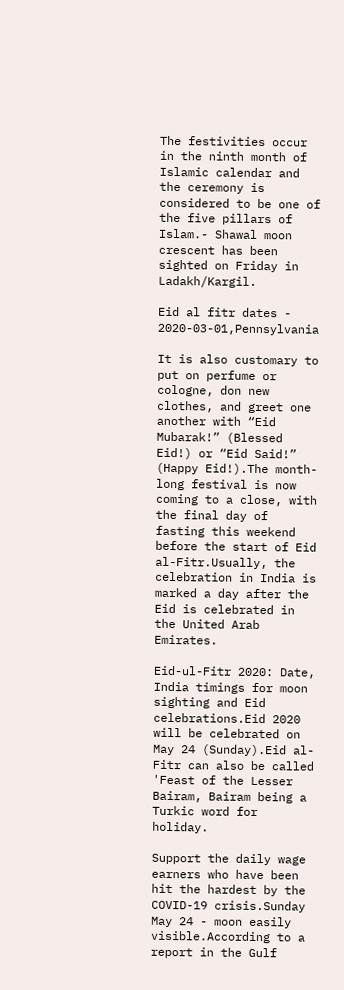The festivities occur in the ninth month of Islamic calendar and the ceremony is considered to be one of the five pillars of Islam.- Shawal moon crescent has been sighted on Friday in Ladakh/Kargil.

Eid al fitr dates - 2020-03-01,Pennsylvania

It is also customary to put on perfume or cologne, don new clothes, and greet one another with “Eid Mubarak!” (Blessed Eid!) or “Eid Said!” (Happy Eid!).The month-long festival is now coming to a close, with the final day of fasting this weekend before the start of Eid al-Fitr.Usually, the celebration in India is marked a day after the Eid is celebrated in the United Arab Emirates.

Eid-ul-Fitr 2020: Date, India timings for moon sighting and Eid celebrations.Eid 2020 will be celebrated on May 24 (Sunday).Eid al-Fitr can also be called 'Feast of the Lesser Bairam, Bairam being a Turkic word for holiday.

Support the daily wage earners who have been hit the hardest by the COVID-19 crisis.Sunday May 24 - moon easily visible.According to a report in the Gulf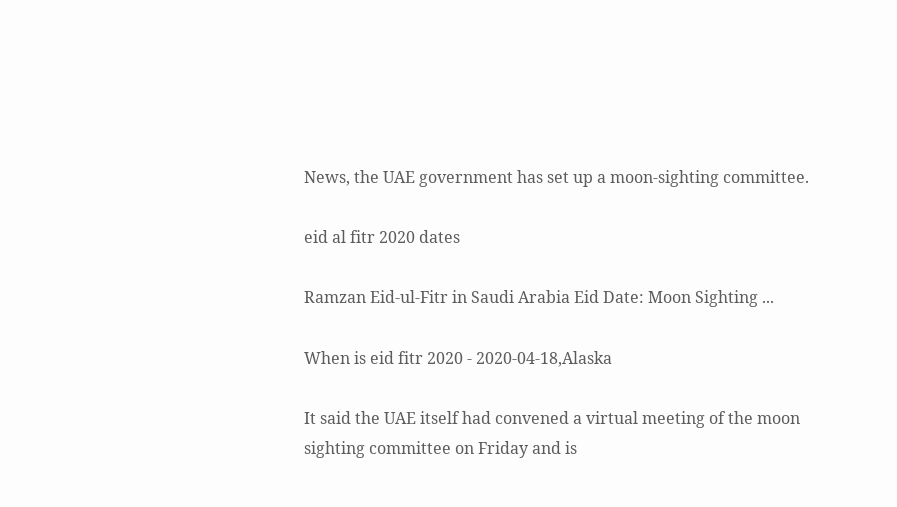News, the UAE government has set up a moon-sighting committee.

eid al fitr 2020 dates

Ramzan Eid-ul-Fitr in Saudi Arabia Eid Date: Moon Sighting ...

When is eid fitr 2020 - 2020-04-18,Alaska

It said the UAE itself had convened a virtual meeting of the moon sighting committee on Friday and is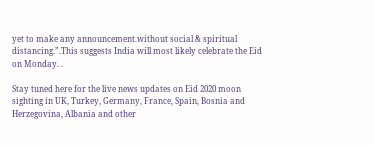yet to make any announcement.without social & spiritual distancing.”.This suggests India will most likely celebrate the Eid on Monday. .

Stay tuned here for the live news updates on Eid 2020 moon sighting in UK, Turkey, Germany, France, Spain, Bosnia and Herzegovina, Albania and other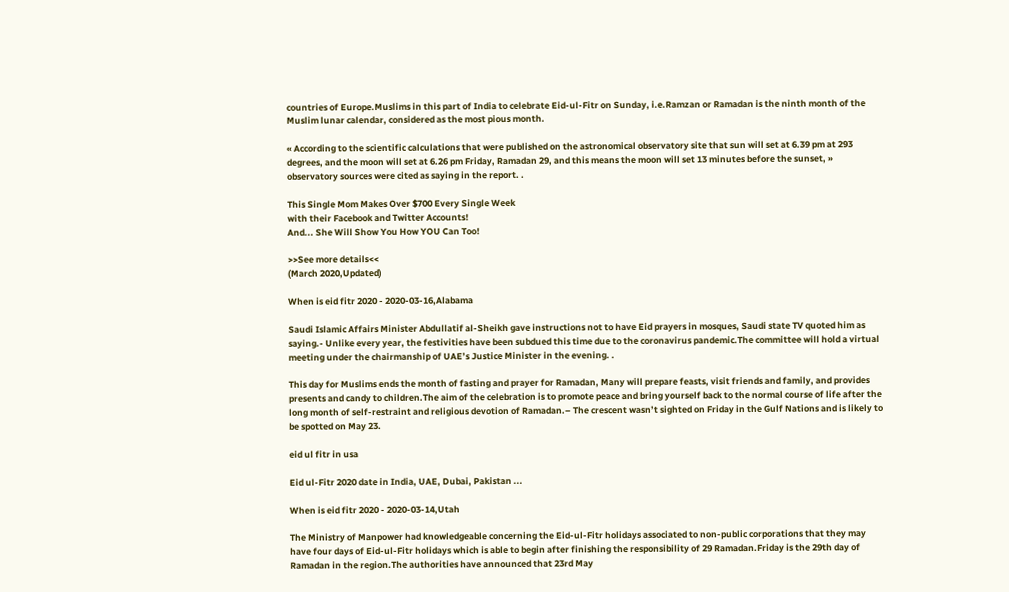countries of Europe.Muslims in this part of India to celebrate Eid-ul-Fitr on Sunday, i.e.Ramzan or Ramadan is the ninth month of the Muslim lunar calendar, considered as the most pious month.

« According to the scientific calculations that were published on the astronomical observatory site that sun will set at 6.39 pm at 293 degrees, and the moon will set at 6.26 pm Friday, Ramadan 29, and this means the moon will set 13 minutes before the sunset, » observatory sources were cited as saying in the report. .

This Single Mom Makes Over $700 Every Single Week
with their Facebook and Twitter Accounts!
And... She Will Show You How YOU Can Too!

>>See more details<<
(March 2020,Updated)

When is eid fitr 2020 - 2020-03-16,Alabama

Saudi Islamic Affairs Minister Abdullatif al-Sheikh gave instructions not to have Eid prayers in mosques, Saudi state TV quoted him as saying.- Unlike every year, the festivities have been subdued this time due to the coronavirus pandemic.The committee will hold a virtual meeting under the chairmanship of UAE’s Justice Minister in the evening. .

This day for Muslims ends the month of fasting and prayer for Ramadan, Many will prepare feasts, visit friends and family, and provides presents and candy to children.The aim of the celebration is to promote peace and bring yourself back to the normal course of life after the long month of self-restraint and religious devotion of Ramadan.– The crescent wasn’t sighted on Friday in the Gulf Nations and is likely to be spotted on May 23.

eid ul fitr in usa

Eid ul-Fitr 2020 date in India, UAE, Dubai, Pakistan ...

When is eid fitr 2020 - 2020-03-14,Utah

The Ministry of Manpower had knowledgeable concerning the Eid-ul-Fitr holidays associated to non-public corporations that they may have four days of Eid-ul-Fitr holidays which is able to begin after finishing the responsibility of 29 Ramadan.Friday is the 29th day of Ramadan in the region.The authorities have announced that 23rd May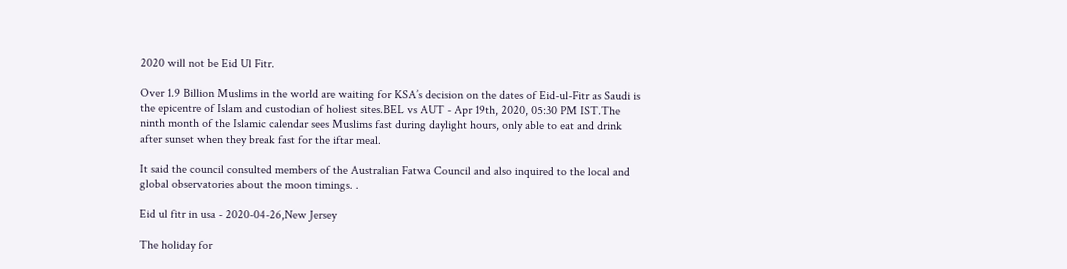2020 will not be Eid Ul Fitr.

Over 1.9 Billion Muslims in the world are waiting for KSA’s decision on the dates of Eid-ul-Fitr as Saudi is the epicentre of Islam and custodian of holiest sites.BEL vs AUT - Apr 19th, 2020, 05:30 PM IST.The ninth month of the Islamic calendar sees Muslims fast during daylight hours, only able to eat and drink after sunset when they break fast for the iftar meal.

It said the council consulted members of the Australian Fatwa Council and also inquired to the local and global observatories about the moon timings. .

Eid ul fitr in usa - 2020-04-26,New Jersey

The holiday for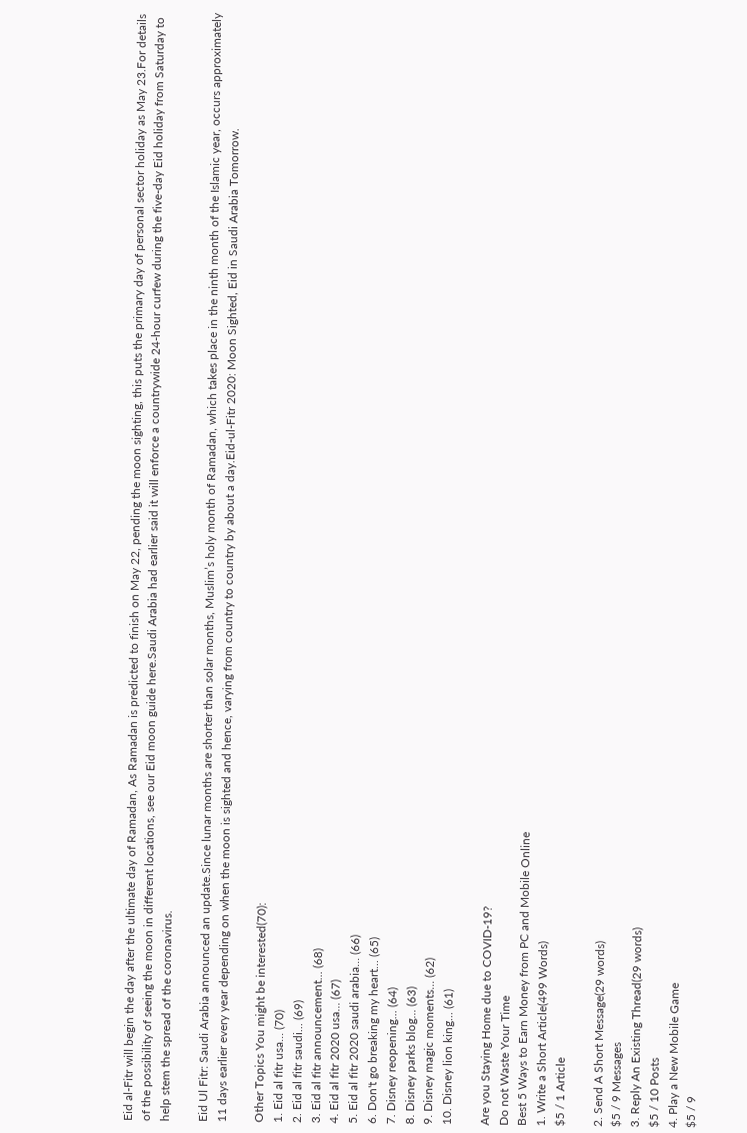Eid al-Fitr will begin the day after the ultimate day of Ramadan, As Ramadan is predicted to finish on May 22, pending the moon sighting, this puts the primary day of personal sector holiday as May 23.For details of the possibility of seeing the moon in different locations, see our Eid moon guide here.Saudi Arabia had earlier said it will enforce a countrywide 24-hour curfew during the five-day Eid holiday from Saturday to help stem the spread of the coronavirus.

Eid Ul Fitr: Saudi Arabia announced an update.Since lunar months are shorter than solar months, Muslim’s holy month of Ramadan, which takes place in the ninth month of the Islamic year, occurs approximately 11 days earlier every year depending on when the moon is sighted and hence, varying from country to country by about a day.Eid-ul-Fitr 2020: Moon Sighted, Eid in Saudi Arabia Tomorrow.

Other Topics You might be interested(70):
1. Eid al fitr usa... (70)
2. Eid al fitr saudi... (69)
3. Eid al fitr announcement... (68)
4. Eid al fitr 2020 usa... (67)
5. Eid al fitr 2020 saudi arabia... (66)
6. Don't go breaking my heart... (65)
7. Disney reopening... (64)
8. Disney parks blog... (63)
9. Disney magic moments... (62)
10. Disney lion king... (61)

Are you Staying Home due to COVID-19?
Do not Waste Your Time
Best 5 Ways to Earn Money from PC and Mobile Online
1. Write a Short Article(499 Words)
$5 / 1 Article

2. Send A Short Message(29 words)
$5 / 9 Messages
3. Reply An Existing Thread(29 words)
$5 / 10 Posts
4. Play a New Mobile Game
$5 / 9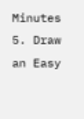Minutes
5. Draw an Easy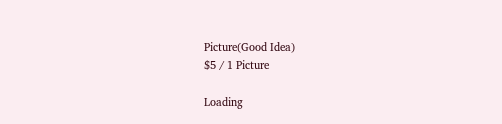Picture(Good Idea)
$5 / 1 Picture

Loading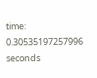time: 0.30535197257996 seconds